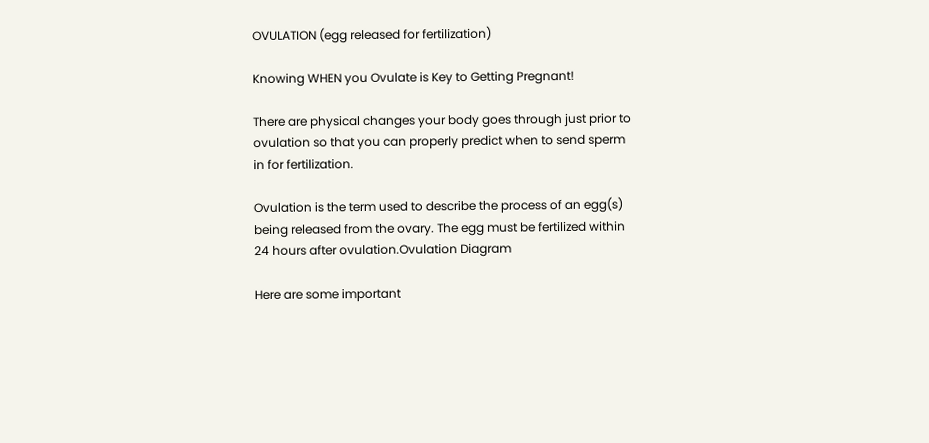OVULATION (egg released for fertilization)

Knowing WHEN you Ovulate is Key to Getting Pregnant!

There are physical changes your body goes through just prior to ovulation so that you can properly predict when to send sperm in for fertilization.

Ovulation is the term used to describe the process of an egg(s) being released from the ovary. The egg must be fertilized within 24 hours after ovulation.Ovulation Diagram

Here are some important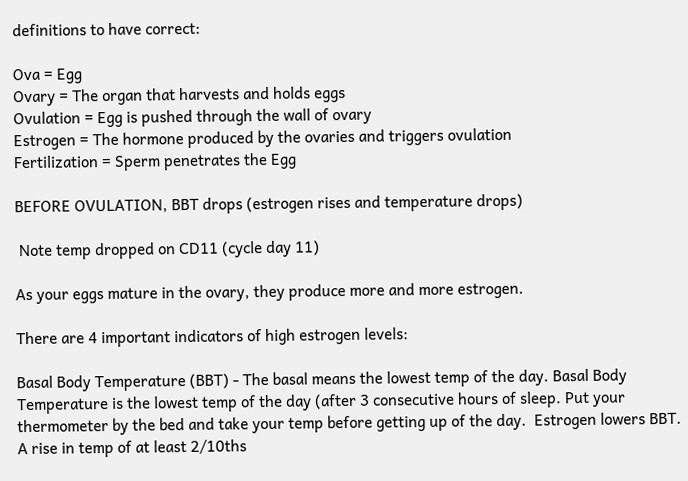definitions to have correct:

Ova = Egg
Ovary = The organ that harvests and holds eggs
Ovulation = Egg is pushed through the wall of ovary
Estrogen = The hormone produced by the ovaries and triggers ovulation
Fertilization = Sperm penetrates the Egg

BEFORE OVULATION, BBT drops (estrogen rises and temperature drops)

 Note temp dropped on CD11 (cycle day 11)

As your eggs mature in the ovary, they produce more and more estrogen.

There are 4 important indicators of high estrogen levels:

Basal Body Temperature (BBT) - The basal means the lowest temp of the day. Basal Body Temperature is the lowest temp of the day (after 3 consecutive hours of sleep. Put your thermometer by the bed and take your temp before getting up of the day.  Estrogen lowers BBT. A rise in temp of at least 2/10ths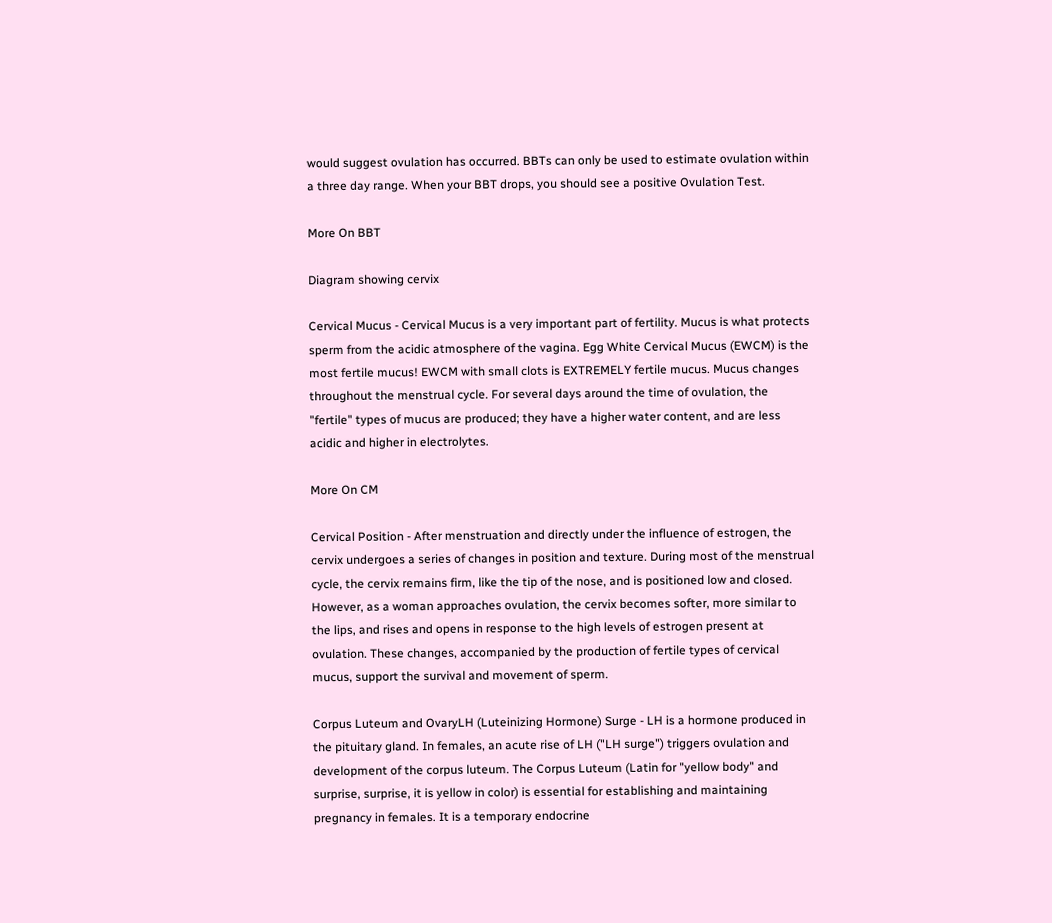would suggest ovulation has occurred. BBTs can only be used to estimate ovulation within a three day range. When your BBT drops, you should see a positive Ovulation Test.

More On BBT

Diagram showing cervix

Cervical Mucus - Cervical Mucus is a very important part of fertility. Mucus is what protects sperm from the acidic atmosphere of the vagina. Egg White Cervical Mucus (EWCM) is the most fertile mucus! EWCM with small clots is EXTREMELY fertile mucus. Mucus changes throughout the menstrual cycle. For several days around the time of ovulation, the "fertile" types of mucus are produced; they have a higher water content, and are less acidic and higher in electrolytes.

More On CM

Cervical Position - After menstruation and directly under the influence of estrogen, the cervix undergoes a series of changes in position and texture. During most of the menstrual cycle, the cervix remains firm, like the tip of the nose, and is positioned low and closed. However, as a woman approaches ovulation, the cervix becomes softer, more similar to the lips, and rises and opens in response to the high levels of estrogen present at ovulation. These changes, accompanied by the production of fertile types of cervical mucus, support the survival and movement of sperm.

Corpus Luteum and OvaryLH (Luteinizing Hormone) Surge - LH is a hormone produced in the pituitary gland. In females, an acute rise of LH ("LH surge") triggers ovulation and development of the corpus luteum. The Corpus Luteum (Latin for "yellow body" and surprise, surprise, it is yellow in color) is essential for establishing and maintaining pregnancy in females. It is a temporary endocrine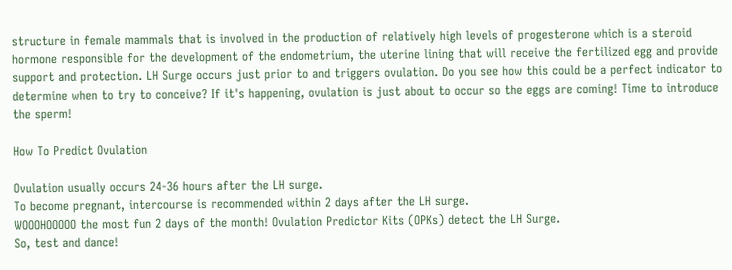structure in female mammals that is involved in the production of relatively high levels of progesterone which is a steroid hormone responsible for the development of the endometrium, the uterine lining that will receive the fertilized egg and provide support and protection. LH Surge occurs just prior to and triggers ovulation. Do you see how this could be a perfect indicator to determine when to try to conceive? If it's happening, ovulation is just about to occur so the eggs are coming! Time to introduce the sperm!

How To Predict Ovulation

Ovulation usually occurs 24-36 hours after the LH surge.
To become pregnant, intercourse is recommended within 2 days after the LH surge.
WOOOHOOOOO the most fun 2 days of the month! Ovulation Predictor Kits (OPKs) detect the LH Surge.
So, test and dance!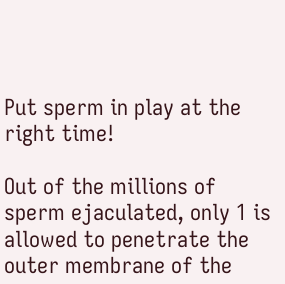Put sperm in play at the right time!

Out of the millions of sperm ejaculated, only 1 is allowed to penetrate the outer membrane of the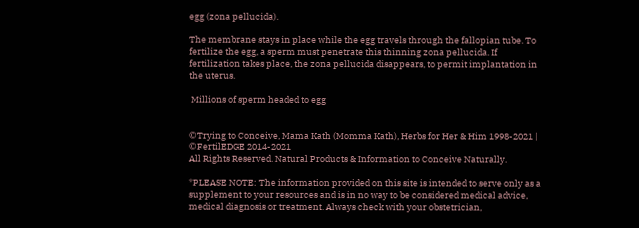egg (zona pellucida).

The membrane stays in place while the egg travels through the fallopian tube. To fertilize the egg, a sperm must penetrate this thinning zona pellucida. If fertilization takes place, the zona pellucida disappears, to permit implantation in the uterus.

 Millions of sperm headed to egg


©Trying to Conceive, Mama Kath (Momma Kath), Herbs for Her & Him 1998-2021 | ©FertilEDGE 2014-2021
All Rights Reserved. Natural Products & Information to Conceive Naturally.

*PLEASE NOTE: The information provided on this site is intended to serve only as a supplement to your resources and is in no way to be considered medical advice, medical diagnosis or treatment. Always check with your obstetrician,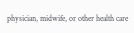physician, midwife, or other health care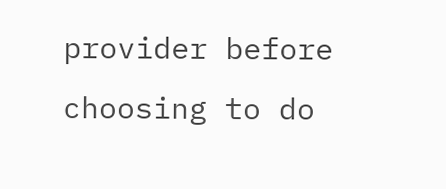provider before choosing to do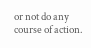or not do any course of action.